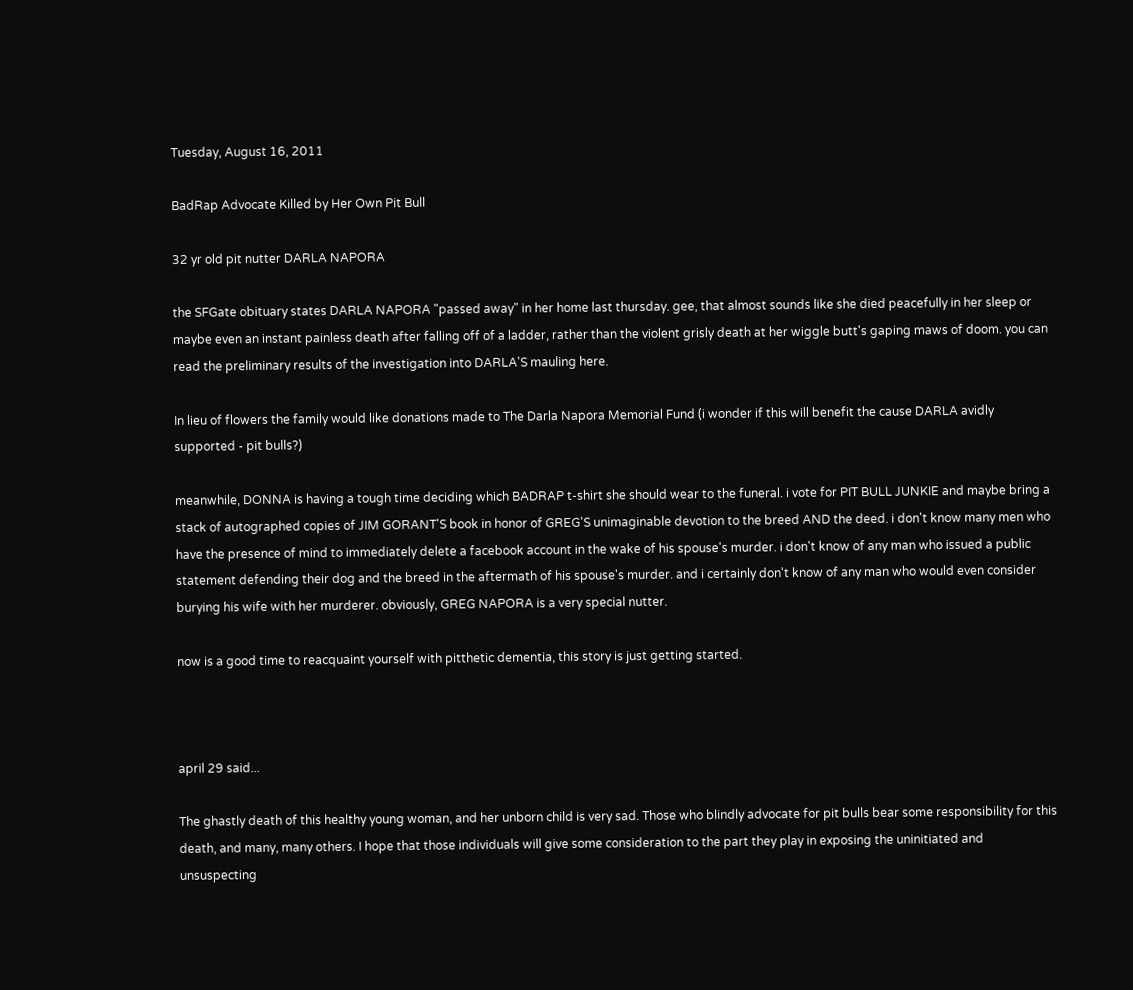Tuesday, August 16, 2011

BadRap Advocate Killed by Her Own Pit Bull

32 yr old pit nutter DARLA NAPORA

the SFGate obituary states DARLA NAPORA "passed away" in her home last thursday. gee, that almost sounds like she died peacefully in her sleep or maybe even an instant painless death after falling off of a ladder, rather than the violent grisly death at her wiggle butt's gaping maws of doom. you can read the preliminary results of the investigation into DARLA'S mauling here.

In lieu of flowers the family would like donations made to The Darla Napora Memorial Fund (i wonder if this will benefit the cause DARLA avidly supported - pit bulls?)

meanwhile, DONNA is having a tough time deciding which BADRAP t-shirt she should wear to the funeral. i vote for PIT BULL JUNKIE and maybe bring a stack of autographed copies of JIM GORANT'S book in honor of GREG'S unimaginable devotion to the breed AND the deed. i don't know many men who have the presence of mind to immediately delete a facebook account in the wake of his spouse's murder. i don't know of any man who issued a public statement defending their dog and the breed in the aftermath of his spouse's murder. and i certainly don't know of any man who would even consider burying his wife with her murderer. obviously, GREG NAPORA is a very special nutter.

now is a good time to reacquaint yourself with pitthetic dementia, this story is just getting started.



april 29 said...

The ghastly death of this healthy young woman, and her unborn child is very sad. Those who blindly advocate for pit bulls bear some responsibility for this death, and many, many others. I hope that those individuals will give some consideration to the part they play in exposing the uninitiated and unsuspecting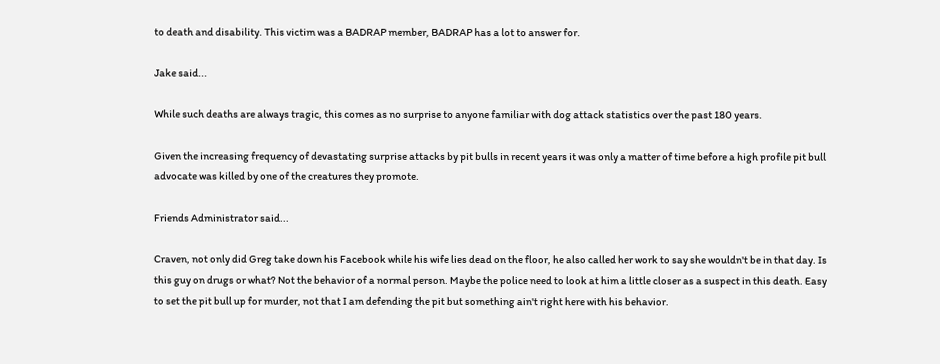to death and disability. This victim was a BADRAP member, BADRAP has a lot to answer for.

Jake said...

While such deaths are always tragic, this comes as no surprise to anyone familiar with dog attack statistics over the past 180 years.

Given the increasing frequency of devastating surprise attacks by pit bulls in recent years it was only a matter of time before a high profile pit bull advocate was killed by one of the creatures they promote.

Friends Administrator said...

Craven, not only did Greg take down his Facebook while his wife lies dead on the floor, he also called her work to say she wouldn't be in that day. Is this guy on drugs or what? Not the behavior of a normal person. Maybe the police need to look at him a little closer as a suspect in this death. Easy to set the pit bull up for murder, not that I am defending the pit but something ain't right here with his behavior.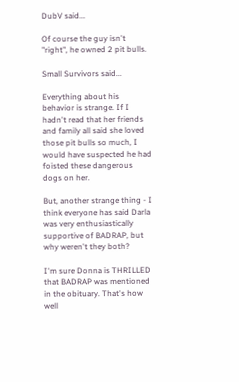DubV said...

Of course the guy isn't "right", he owned 2 pit bulls.

Small Survivors said...

Everything about his behavior is strange. If I hadn't read that her friends and family all said she loved those pit bulls so much, I would have suspected he had foisted these dangerous dogs on her.

But, another strange thing - I think everyone has said Darla was very enthusiastically supportive of BADRAP, but why weren't they both?

I'm sure Donna is THRILLED that BADRAP was mentioned in the obituary. That's how well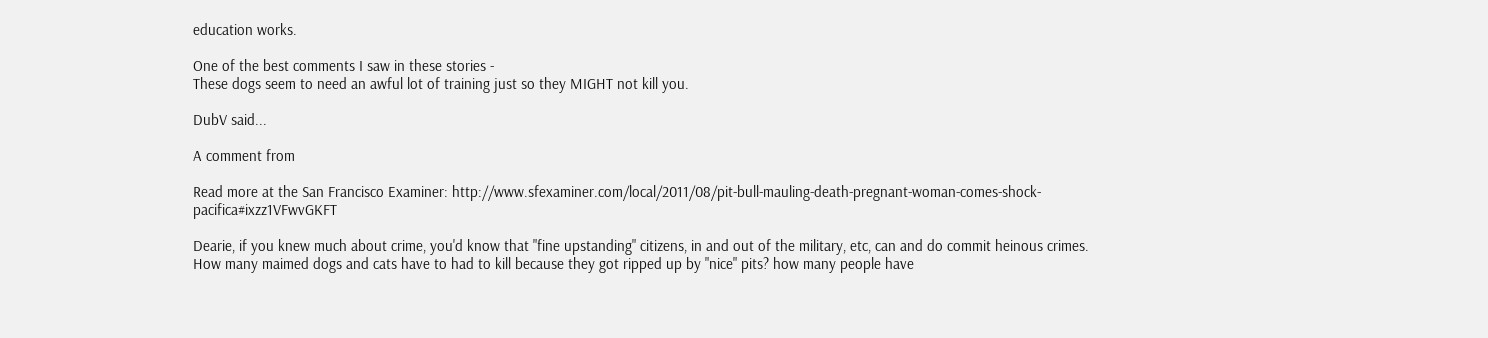education works.

One of the best comments I saw in these stories -
These dogs seem to need an awful lot of training just so they MIGHT not kill you.

DubV said...

A comment from

Read more at the San Francisco Examiner: http://www.sfexaminer.com/local/2011/08/pit-bull-mauling-death-pregnant-woman-comes-shock-pacifica#ixzz1VFwvGKFT

Dearie, if you knew much about crime, you'd know that "fine upstanding" citizens, in and out of the military, etc, can and do commit heinous crimes. How many maimed dogs and cats have to had to kill because they got ripped up by "nice" pits? how many people have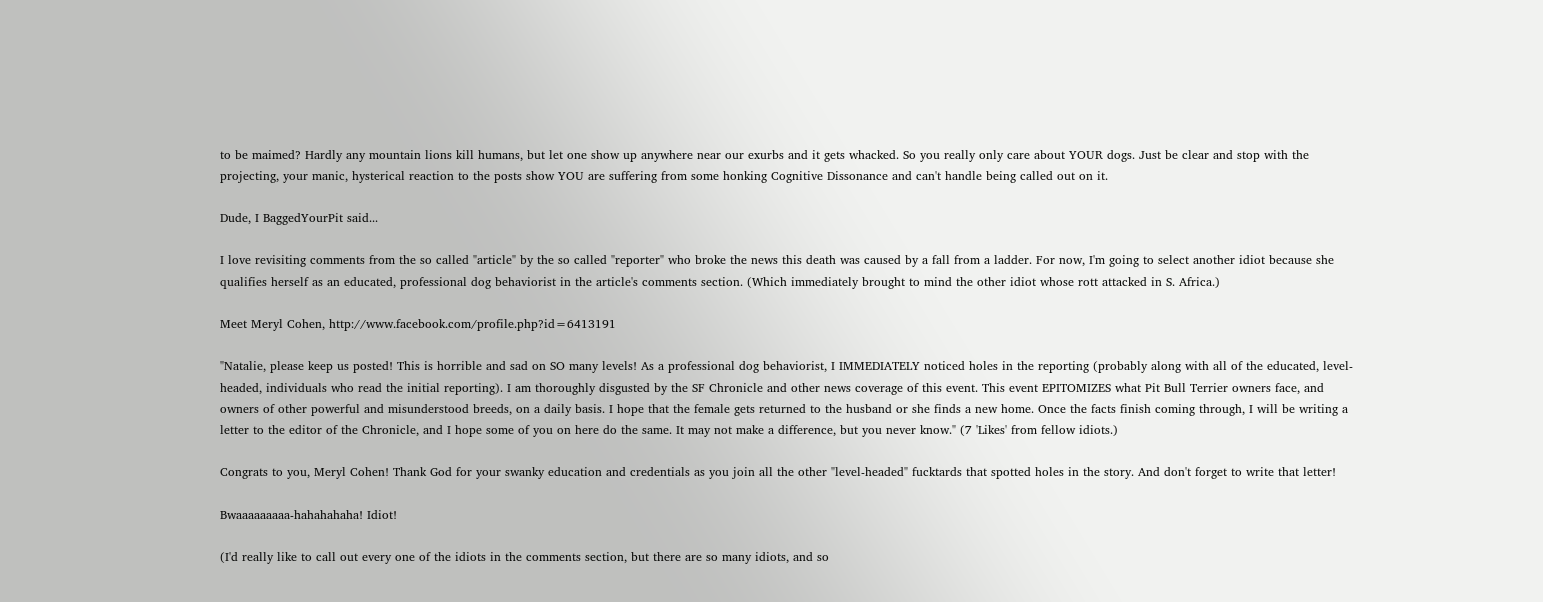to be maimed? Hardly any mountain lions kill humans, but let one show up anywhere near our exurbs and it gets whacked. So you really only care about YOUR dogs. Just be clear and stop with the projecting, your manic, hysterical reaction to the posts show YOU are suffering from some honking Cognitive Dissonance and can't handle being called out on it.

Dude, I BaggedYourPit said...

I love revisiting comments from the so called "article" by the so called "reporter" who broke the news this death was caused by a fall from a ladder. For now, I'm going to select another idiot because she qualifies herself as an educated, professional dog behaviorist in the article's comments section. (Which immediately brought to mind the other idiot whose rott attacked in S. Africa.)

Meet Meryl Cohen, http://www.facebook.com/profile.php?id=6413191

"Natalie, please keep us posted! This is horrible and sad on SO many levels! As a professional dog behaviorist, I IMMEDIATELY noticed holes in the reporting (probably along with all of the educated, level-headed, individuals who read the initial reporting). I am thoroughly disgusted by the SF Chronicle and other news coverage of this event. This event EPITOMIZES what Pit Bull Terrier owners face, and owners of other powerful and misunderstood breeds, on a daily basis. I hope that the female gets returned to the husband or she finds a new home. Once the facts finish coming through, I will be writing a letter to the editor of the Chronicle, and I hope some of you on here do the same. It may not make a difference, but you never know." (7 'Likes' from fellow idiots.)

Congrats to you, Meryl Cohen! Thank God for your swanky education and credentials as you join all the other "level-headed" fucktards that spotted holes in the story. And don't forget to write that letter!

Bwaaaaaaaaa-hahahahaha! Idiot!

(I'd really like to call out every one of the idiots in the comments section, but there are so many idiots, and so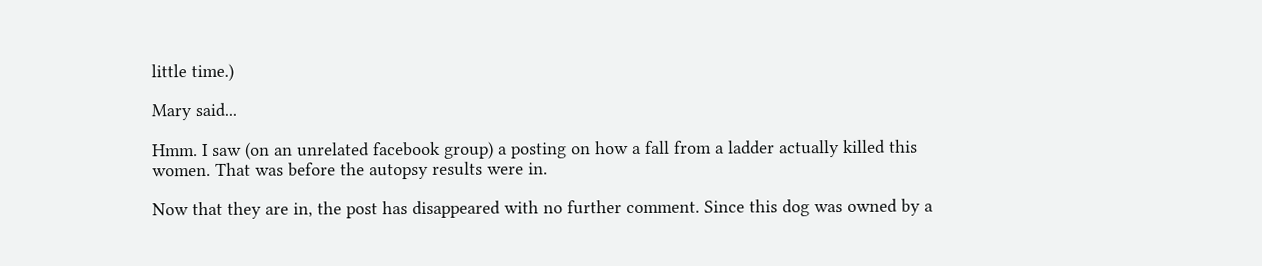little time.)

Mary said...

Hmm. I saw (on an unrelated facebook group) a posting on how a fall from a ladder actually killed this women. That was before the autopsy results were in.

Now that they are in, the post has disappeared with no further comment. Since this dog was owned by a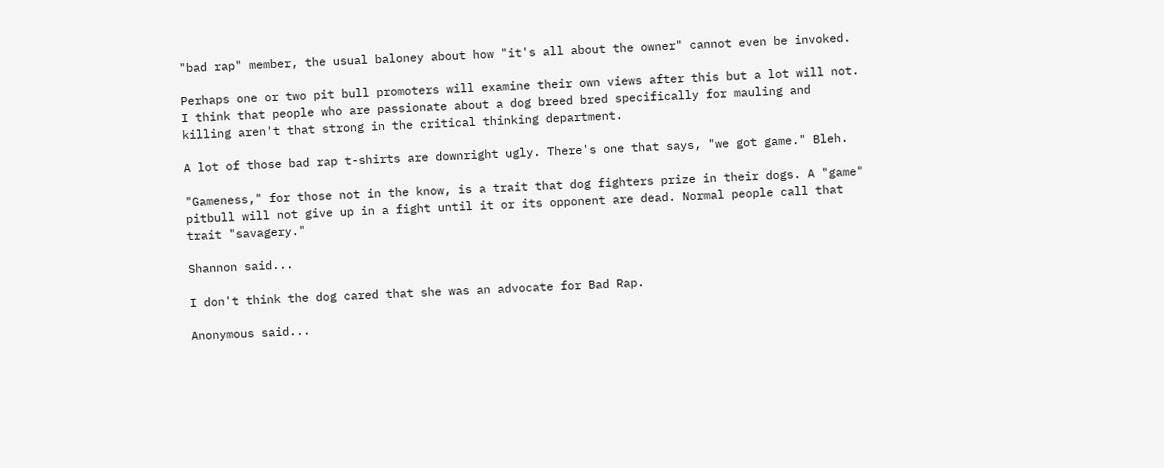"bad rap" member, the usual baloney about how "it's all about the owner" cannot even be invoked.

Perhaps one or two pit bull promoters will examine their own views after this but a lot will not. I think that people who are passionate about a dog breed bred specifically for mauling and killing aren't that strong in the critical thinking department.

A lot of those bad rap t-shirts are downright ugly. There's one that says, "we got game." Bleh.

"Gameness," for those not in the know, is a trait that dog fighters prize in their dogs. A "game" pitbull will not give up in a fight until it or its opponent are dead. Normal people call that trait "savagery."

Shannon said...

I don't think the dog cared that she was an advocate for Bad Rap.

Anonymous said...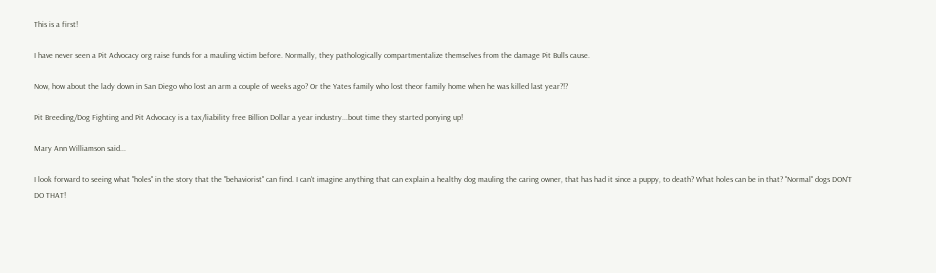This is a first!

I have never seen a Pit Advocacy org raise funds for a mauling victim before. Normally, they pathologically compartmentalize themselves from the damage Pit Bulls cause.

Now, how about the lady down in San Diego who lost an arm a couple of weeks ago? Or the Yates family who lost theor family home when he was killed last year?!?

Pit Breeding/Dog Fighting and Pit Advocacy is a tax/liability free Billion Dollar a year industry...bout time they started ponying up!

Mary Ann Williamson said...

I look forward to seeing what "holes" in the story that the "behaviorist" can find. I can't imagine anything that can explain a healthy dog mauling the caring owner, that has had it since a puppy, to death? What holes can be in that? "Normal" dogs DON'T DO THAT!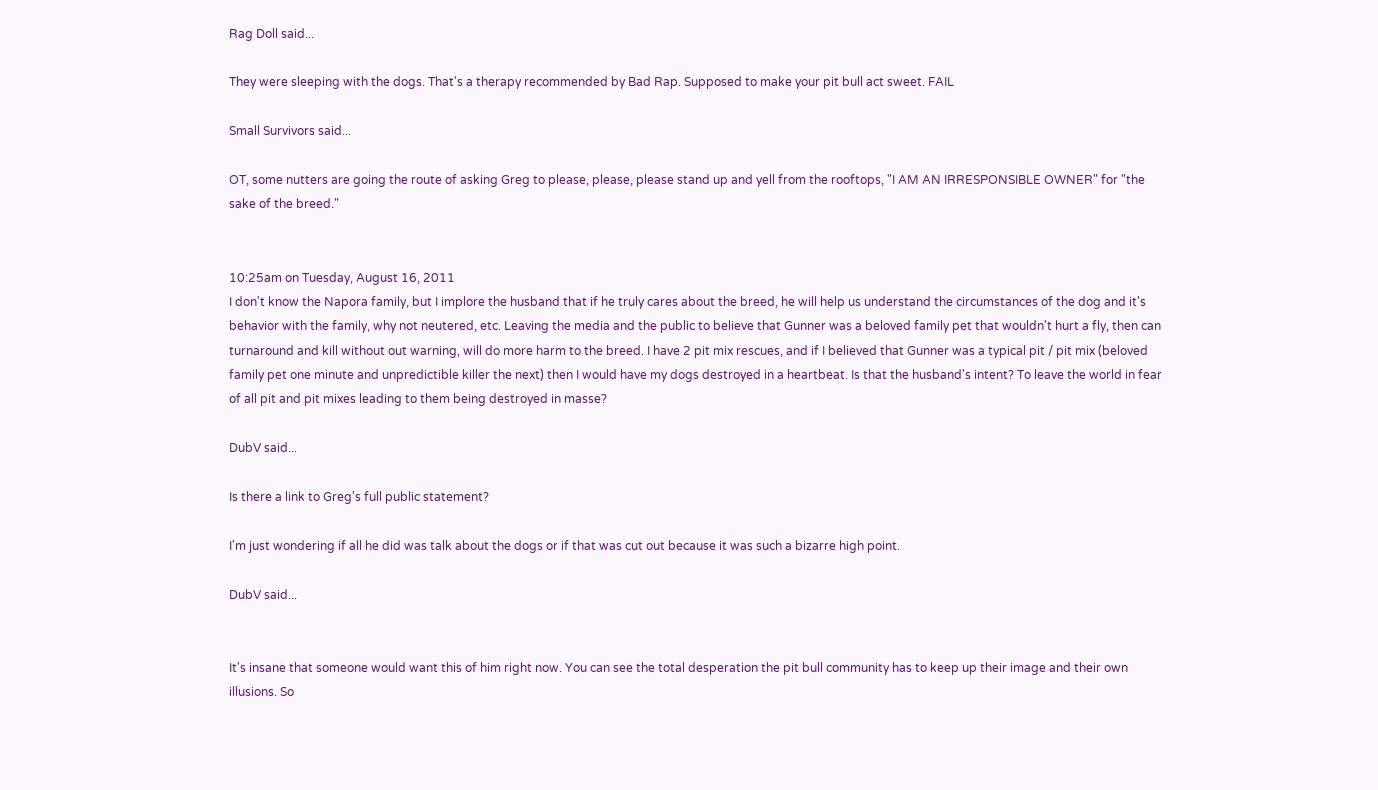Rag Doll said...

They were sleeping with the dogs. That's a therapy recommended by Bad Rap. Supposed to make your pit bull act sweet. FAIL

Small Survivors said...

OT, some nutters are going the route of asking Greg to please, please, please stand up and yell from the rooftops, "I AM AN IRRESPONSIBLE OWNER" for "the sake of the breed."


10:25am on Tuesday, August 16, 2011
I don't know the Napora family, but I implore the husband that if he truly cares about the breed, he will help us understand the circumstances of the dog and it's behavior with the family, why not neutered, etc. Leaving the media and the public to believe that Gunner was a beloved family pet that wouldn't hurt a fly, then can turnaround and kill without out warning, will do more harm to the breed. I have 2 pit mix rescues, and if I believed that Gunner was a typical pit / pit mix (beloved family pet one minute and unpredictible killer the next) then I would have my dogs destroyed in a heartbeat. Is that the husband's intent? To leave the world in fear of all pit and pit mixes leading to them being destroyed in masse?

DubV said...

Is there a link to Greg's full public statement?

I'm just wondering if all he did was talk about the dogs or if that was cut out because it was such a bizarre high point.

DubV said...


It's insane that someone would want this of him right now. You can see the total desperation the pit bull community has to keep up their image and their own illusions. So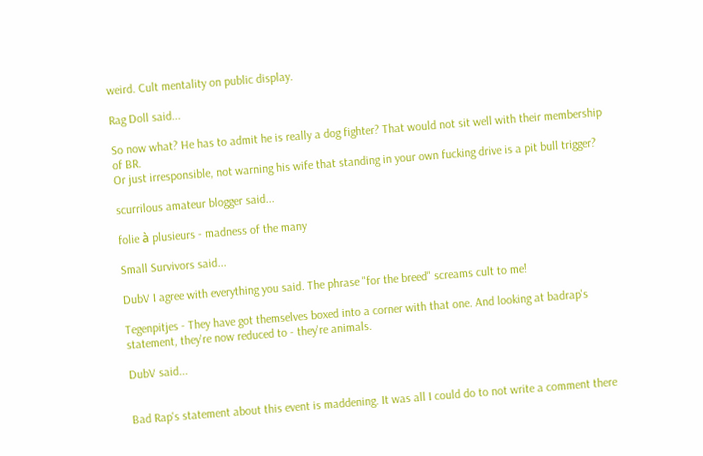weird. Cult mentality on public display.

Rag Doll said...

So now what? He has to admit he is really a dog fighter? That would not sit well with their membership of BR.
Or just irresponsible, not warning his wife that standing in your own fucking drive is a pit bull trigger?

scurrilous amateur blogger said...

folie à plusieurs - madness of the many

Small Survivors said...

DubV I agree with everything you said. The phrase "for the breed" screams cult to me!

Tegenpitjes - They have got themselves boxed into a corner with that one. And looking at badrap's statement, they're now reduced to - they're animals.

DubV said...


Bad Rap's statement about this event is maddening. It was all I could do to not write a comment there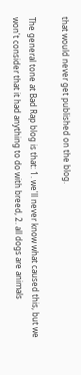that would never get published on the blog.

The general tone at Bad Rap blog is that: 1. we'll never know what caused this, but we won't consider that it had anything to do with breed, 2. all dogs are animals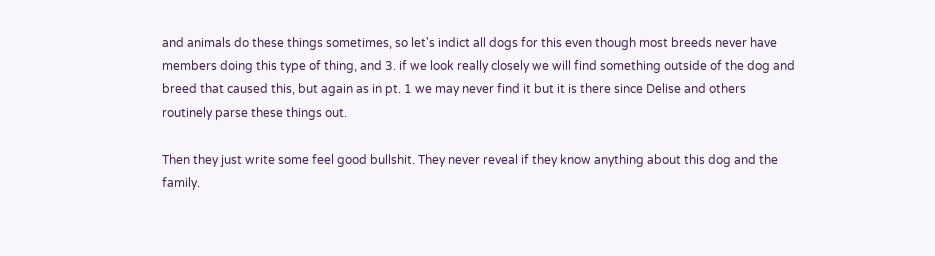and animals do these things sometimes, so let's indict all dogs for this even though most breeds never have members doing this type of thing, and 3. if we look really closely we will find something outside of the dog and breed that caused this, but again as in pt. 1 we may never find it but it is there since Delise and others routinely parse these things out.

Then they just write some feel good bullshit. They never reveal if they know anything about this dog and the family.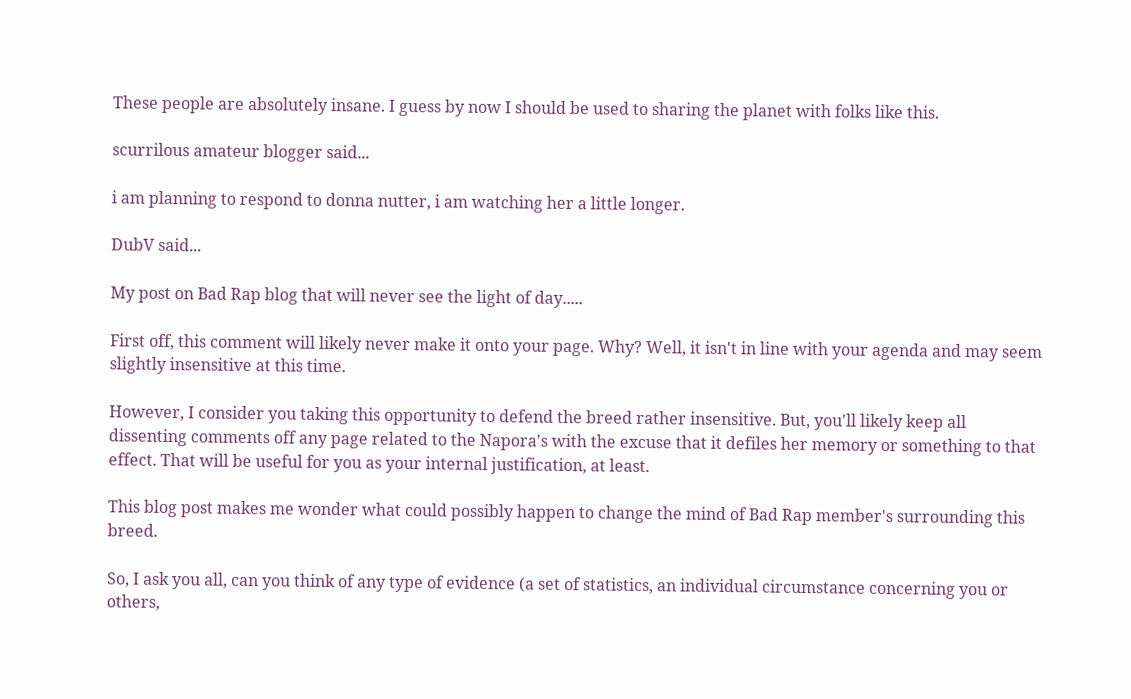These people are absolutely insane. I guess by now I should be used to sharing the planet with folks like this.

scurrilous amateur blogger said...

i am planning to respond to donna nutter, i am watching her a little longer.

DubV said...

My post on Bad Rap blog that will never see the light of day.....

First off, this comment will likely never make it onto your page. Why? Well, it isn't in line with your agenda and may seem slightly insensitive at this time.

However, I consider you taking this opportunity to defend the breed rather insensitive. But, you'll likely keep all dissenting comments off any page related to the Napora's with the excuse that it defiles her memory or something to that effect. That will be useful for you as your internal justification, at least.

This blog post makes me wonder what could possibly happen to change the mind of Bad Rap member's surrounding this breed.

So, I ask you all, can you think of any type of evidence (a set of statistics, an individual circumstance concerning you or others,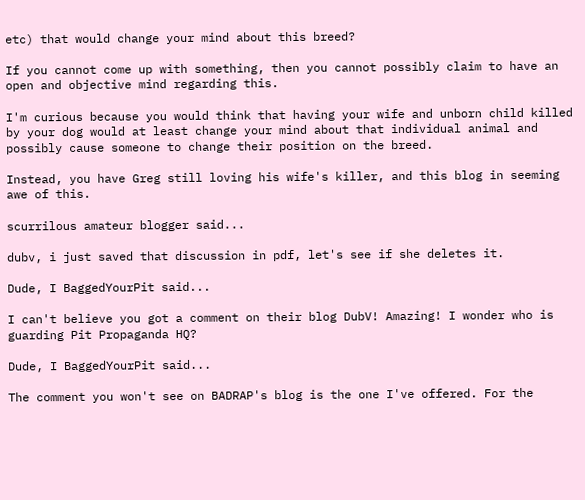etc) that would change your mind about this breed?

If you cannot come up with something, then you cannot possibly claim to have an open and objective mind regarding this.

I'm curious because you would think that having your wife and unborn child killed by your dog would at least change your mind about that individual animal and possibly cause someone to change their position on the breed.

Instead, you have Greg still loving his wife's killer, and this blog in seeming awe of this.

scurrilous amateur blogger said...

dubv, i just saved that discussion in pdf, let's see if she deletes it.

Dude, I BaggedYourPit said...

I can't believe you got a comment on their blog DubV! Amazing! I wonder who is guarding Pit Propaganda HQ?

Dude, I BaggedYourPit said...

The comment you won't see on BADRAP's blog is the one I've offered. For the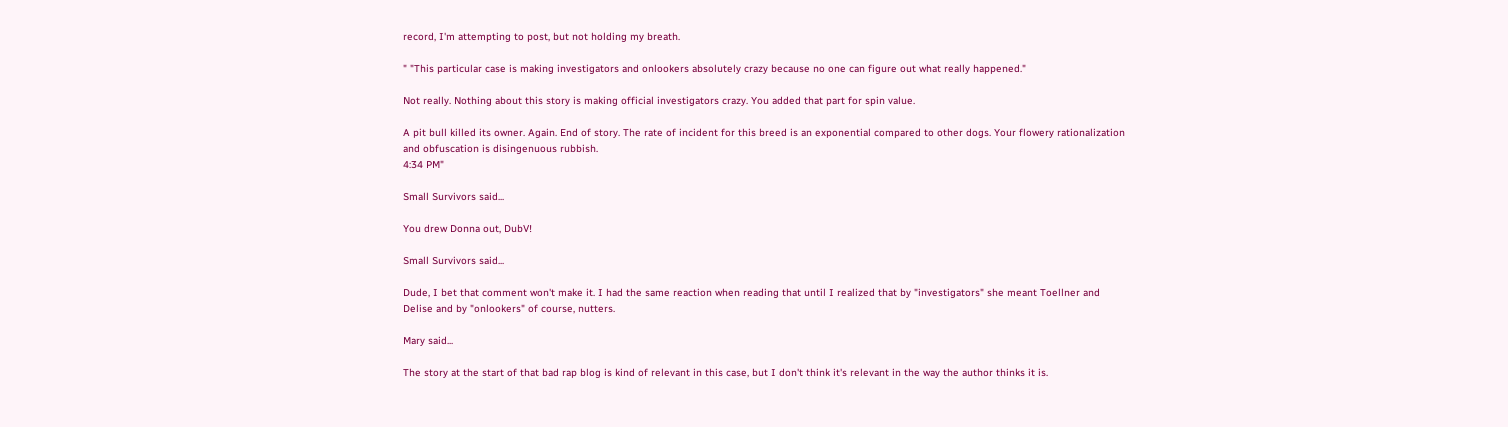record, I'm attempting to post, but not holding my breath.

" "This particular case is making investigators and onlookers absolutely crazy because no one can figure out what really happened."

Not really. Nothing about this story is making official investigators crazy. You added that part for spin value.

A pit bull killed its owner. Again. End of story. The rate of incident for this breed is an exponential compared to other dogs. Your flowery rationalization and obfuscation is disingenuous rubbish.
4:34 PM"

Small Survivors said...

You drew Donna out, DubV!

Small Survivors said...

Dude, I bet that comment won't make it. I had the same reaction when reading that until I realized that by "investigators" she meant Toellner and Delise and by "onlookers" of course, nutters.

Mary said...

The story at the start of that bad rap blog is kind of relevant in this case, but I don't think it's relevant in the way the author thinks it is.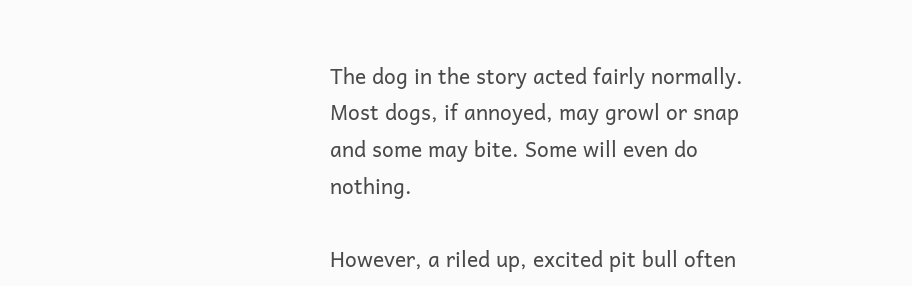The dog in the story acted fairly normally. Most dogs, if annoyed, may growl or snap and some may bite. Some will even do nothing.

However, a riled up, excited pit bull often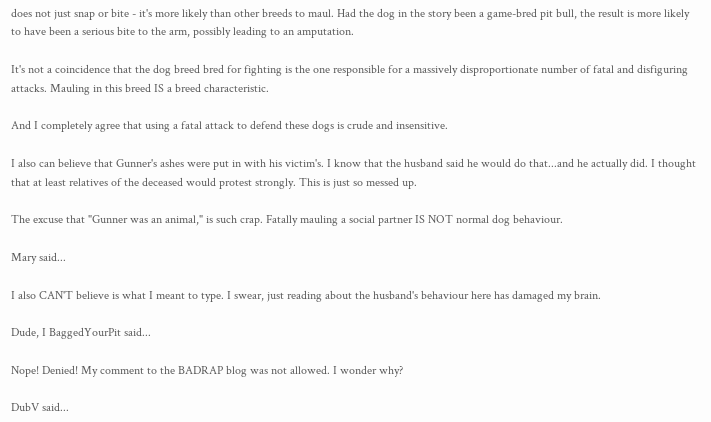does not just snap or bite - it's more likely than other breeds to maul. Had the dog in the story been a game-bred pit bull, the result is more likely to have been a serious bite to the arm, possibly leading to an amputation.

It's not a coincidence that the dog breed bred for fighting is the one responsible for a massively disproportionate number of fatal and disfiguring attacks. Mauling in this breed IS a breed characteristic.

And I completely agree that using a fatal attack to defend these dogs is crude and insensitive.

I also can believe that Gunner's ashes were put in with his victim's. I know that the husband said he would do that...and he actually did. I thought that at least relatives of the deceased would protest strongly. This is just so messed up.

The excuse that "Gunner was an animal," is such crap. Fatally mauling a social partner IS NOT normal dog behaviour.

Mary said...

I also CAN'T believe is what I meant to type. I swear, just reading about the husband's behaviour here has damaged my brain.

Dude, I BaggedYourPit said...

Nope! Denied! My comment to the BADRAP blog was not allowed. I wonder why?

DubV said...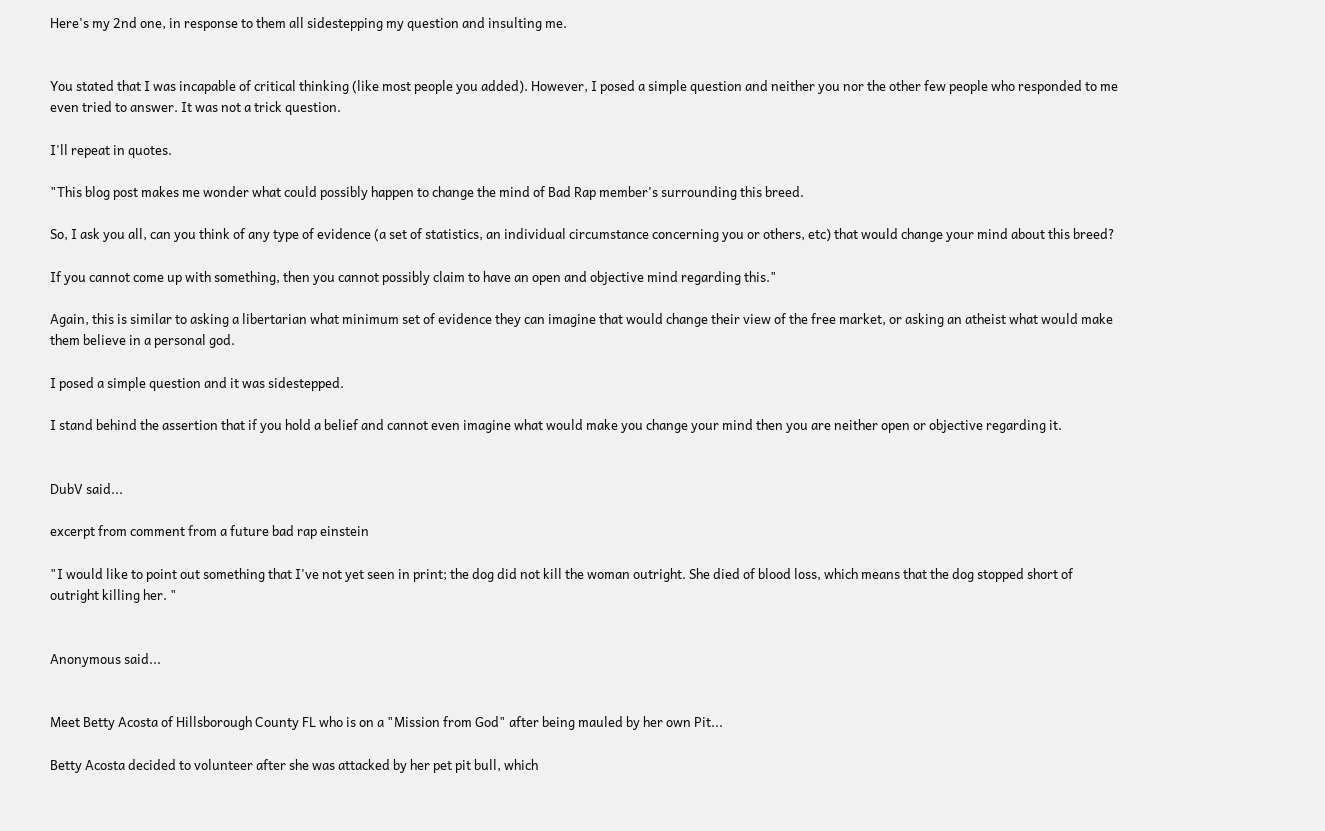Here's my 2nd one, in response to them all sidestepping my question and insulting me.


You stated that I was incapable of critical thinking (like most people you added). However, I posed a simple question and neither you nor the other few people who responded to me even tried to answer. It was not a trick question.

I'll repeat in quotes.

"This blog post makes me wonder what could possibly happen to change the mind of Bad Rap member's surrounding this breed.

So, I ask you all, can you think of any type of evidence (a set of statistics, an individual circumstance concerning you or others, etc) that would change your mind about this breed?

If you cannot come up with something, then you cannot possibly claim to have an open and objective mind regarding this."

Again, this is similar to asking a libertarian what minimum set of evidence they can imagine that would change their view of the free market, or asking an atheist what would make them believe in a personal god.

I posed a simple question and it was sidestepped.

I stand behind the assertion that if you hold a belief and cannot even imagine what would make you change your mind then you are neither open or objective regarding it.


DubV said...

excerpt from comment from a future bad rap einstein

"I would like to point out something that I've not yet seen in print; the dog did not kill the woman outright. She died of blood loss, which means that the dog stopped short of outright killing her. "


Anonymous said...


Meet Betty Acosta of Hillsborough County FL who is on a "Mission from God" after being mauled by her own Pit...

Betty Acosta decided to volunteer after she was attacked by her pet pit bull, which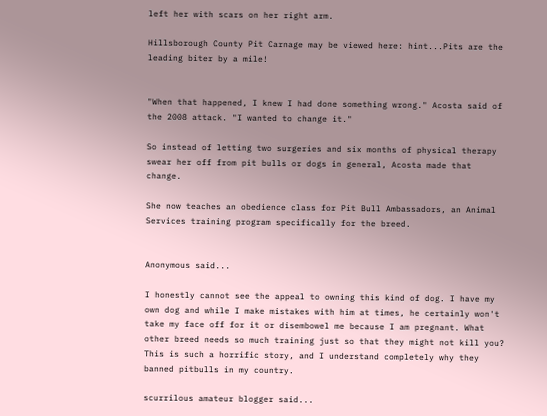left her with scars on her right arm.

Hillsborough County Pit Carnage may be viewed here: hint...Pits are the leading biter by a mile!


"When that happened, I knew I had done something wrong." Acosta said of the 2008 attack. "I wanted to change it."

So instead of letting two surgeries and six months of physical therapy swear her off from pit bulls or dogs in general, Acosta made that change.

She now teaches an obedience class for Pit Bull Ambassadors, an Animal Services training program specifically for the breed.


Anonymous said...

I honestly cannot see the appeal to owning this kind of dog. I have my own dog and while I make mistakes with him at times, he certainly won't take my face off for it or disembowel me because I am pregnant. What other breed needs so much training just so that they might not kill you? This is such a horrific story, and I understand completely why they banned pitbulls in my country.

scurrilous amateur blogger said...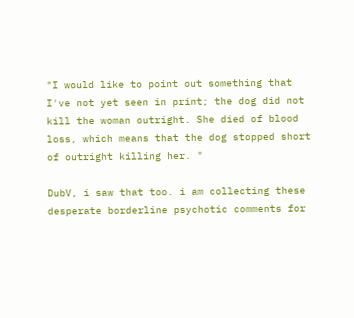"I would like to point out something that I've not yet seen in print; the dog did not kill the woman outright. She died of blood loss, which means that the dog stopped short of outright killing her. "

DubV, i saw that too. i am collecting these desperate borderline psychotic comments for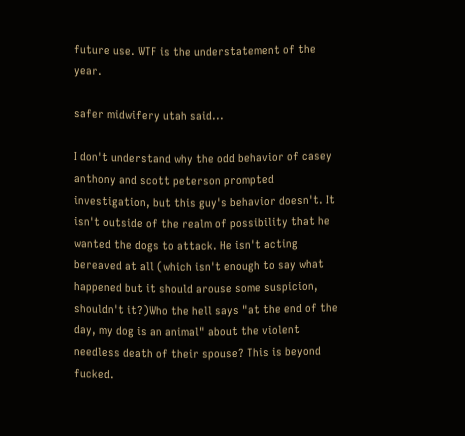future use. WTF is the understatement of the year.

safer midwifery utah said...

I don't understand why the odd behavior of casey anthony and scott peterson prompted investigation, but this guy's behavior doesn't. It isn't outside of the realm of possibility that he wanted the dogs to attack. He isn't acting bereaved at all (which isn't enough to say what happened but it should arouse some suspicion, shouldn't it?)Who the hell says "at the end of the day, my dog is an animal" about the violent needless death of their spouse? This is beyond fucked.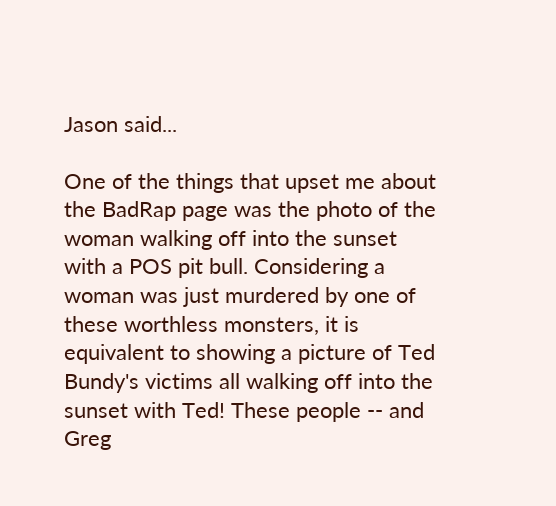Jason said...

One of the things that upset me about the BadRap page was the photo of the woman walking off into the sunset with a POS pit bull. Considering a woman was just murdered by one of these worthless monsters, it is equivalent to showing a picture of Ted Bundy's victims all walking off into the sunset with Ted! These people -- and Greg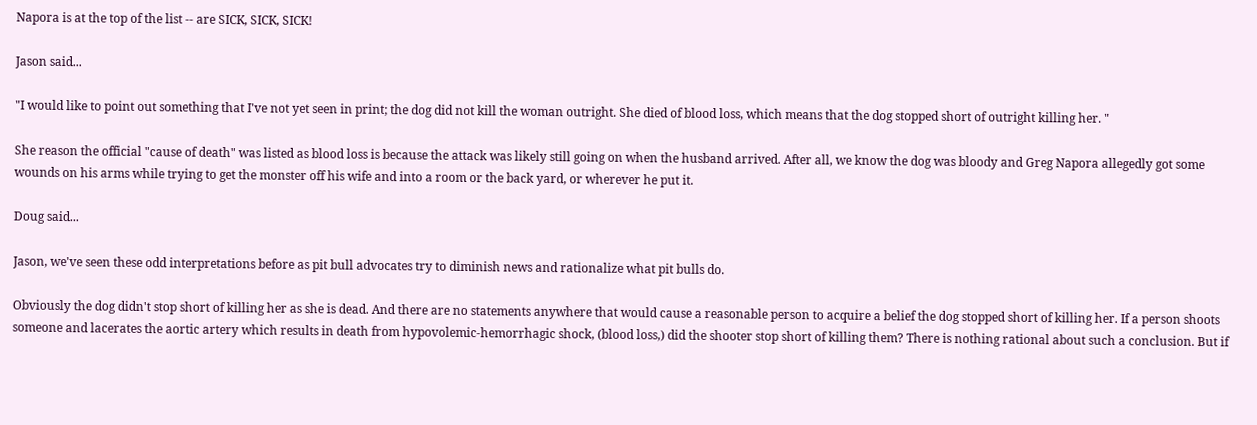Napora is at the top of the list -- are SICK, SICK, SICK!

Jason said...

"I would like to point out something that I've not yet seen in print; the dog did not kill the woman outright. She died of blood loss, which means that the dog stopped short of outright killing her. "

She reason the official "cause of death" was listed as blood loss is because the attack was likely still going on when the husband arrived. After all, we know the dog was bloody and Greg Napora allegedly got some wounds on his arms while trying to get the monster off his wife and into a room or the back yard, or wherever he put it.

Doug said...

Jason, we've seen these odd interpretations before as pit bull advocates try to diminish news and rationalize what pit bulls do.

Obviously the dog didn't stop short of killing her as she is dead. And there are no statements anywhere that would cause a reasonable person to acquire a belief the dog stopped short of killing her. If a person shoots someone and lacerates the aortic artery which results in death from hypovolemic-hemorrhagic shock, (blood loss,) did the shooter stop short of killing them? There is nothing rational about such a conclusion. But if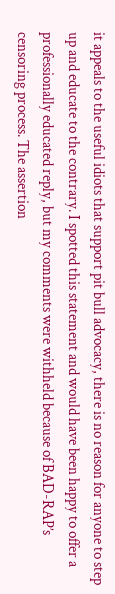it appeals to the useful idiots that support pit bull advocacy, there is no reason for anyone to step up and educate to the contrary. I spotted this statement and would have been happy to offer a professionally educated reply, but my comments were withheld because of BAD-RAP’s censoring process. The assertion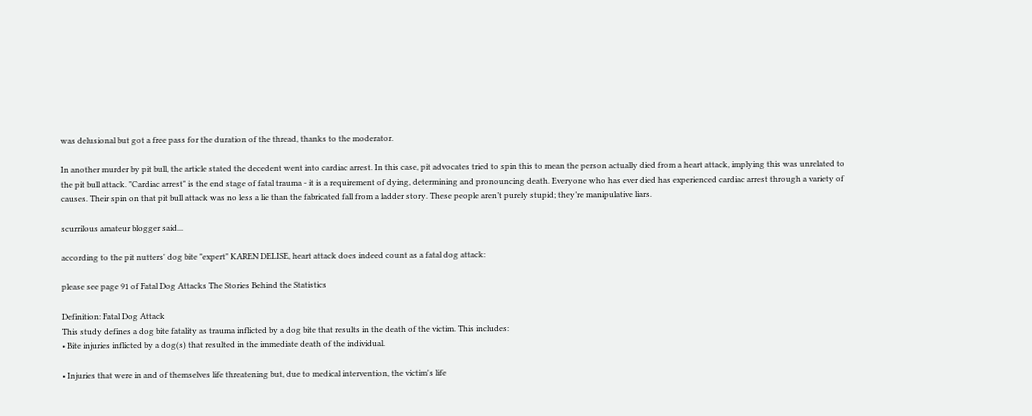was delusional but got a free pass for the duration of the thread, thanks to the moderator.

In another murder by pit bull, the article stated the decedent went into cardiac arrest. In this case, pit advocates tried to spin this to mean the person actually died from a heart attack, implying this was unrelated to the pit bull attack. "Cardiac arrest" is the end stage of fatal trauma - it is a requirement of dying, determining and pronouncing death. Everyone who has ever died has experienced cardiac arrest through a variety of causes. Their spin on that pit bull attack was no less a lie than the fabricated fall from a ladder story. These people aren’t purely stupid; they’re manipulative liars.

scurrilous amateur blogger said...

according to the pit nutters' dog bite "expert" KAREN DELISE, heart attack does indeed count as a fatal dog attack:

please see page 91 of Fatal Dog Attacks The Stories Behind the Statistics

Definition: Fatal Dog Attack
This study defines a dog bite fatality as trauma inflicted by a dog bite that results in the death of the victim. This includes:
• Bite injuries inflicted by a dog(s) that resulted in the immediate death of the individual.

• Injuries that were in and of themselves life threatening but, due to medical intervention, the victim's life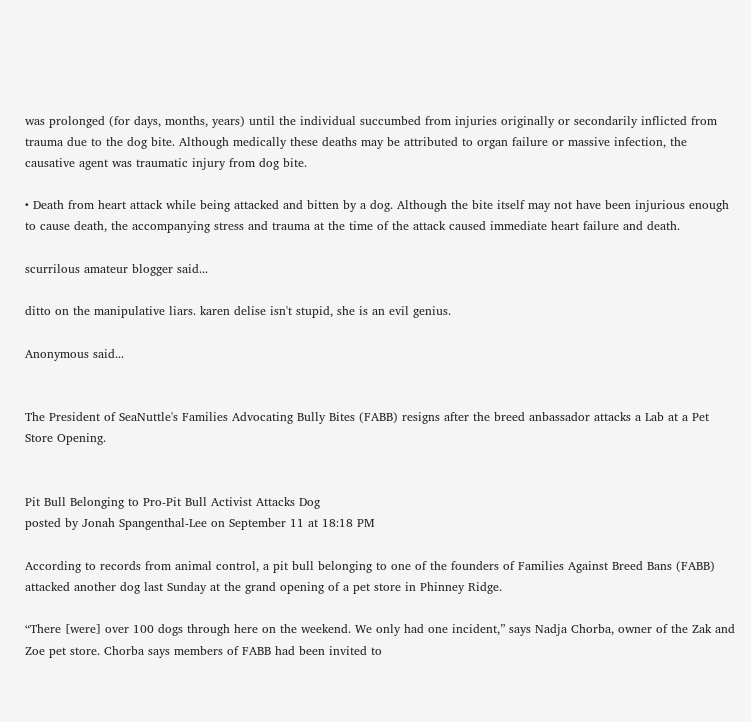was prolonged (for days, months, years) until the individual succumbed from injuries originally or secondarily inflicted from trauma due to the dog bite. Although medically these deaths may be attributed to organ failure or massive infection, the causative agent was traumatic injury from dog bite.

• Death from heart attack while being attacked and bitten by a dog. Although the bite itself may not have been injurious enough to cause death, the accompanying stress and trauma at the time of the attack caused immediate heart failure and death.

scurrilous amateur blogger said...

ditto on the manipulative liars. karen delise isn't stupid, she is an evil genius.

Anonymous said...


The President of SeaNuttle's Families Advocating Bully Bites (FABB) resigns after the breed anbassador attacks a Lab at a Pet Store Opening.


Pit Bull Belonging to Pro-Pit Bull Activist Attacks Dog
posted by Jonah Spangenthal-Lee on September 11 at 18:18 PM

According to records from animal control, a pit bull belonging to one of the founders of Families Against Breed Bans (FABB) attacked another dog last Sunday at the grand opening of a pet store in Phinney Ridge.

“There [were] over 100 dogs through here on the weekend. We only had one incident,” says Nadja Chorba, owner of the Zak and Zoe pet store. Chorba says members of FABB had been invited to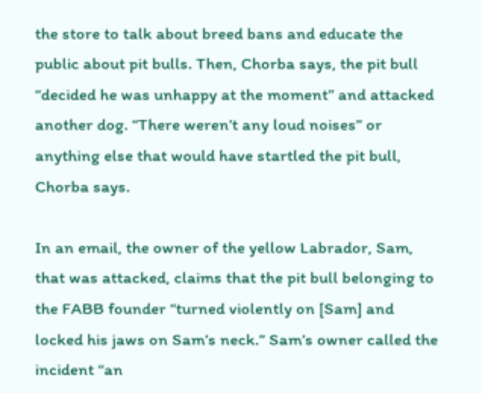the store to talk about breed bans and educate the public about pit bulls. Then, Chorba says, the pit bull “decided he was unhappy at the moment” and attacked another dog. “There weren’t any loud noises” or anything else that would have startled the pit bull, Chorba says.

In an email, the owner of the yellow Labrador, Sam, that was attacked, claims that the pit bull belonging to the FABB founder “turned violently on [Sam] and locked his jaws on Sam’s neck.” Sam’s owner called the incident “an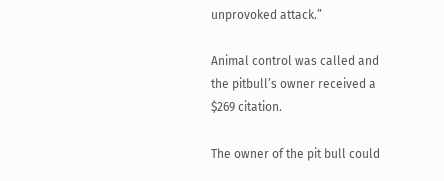unprovoked attack.”

Animal control was called and the pitbull’s owner received a $269 citation.

The owner of the pit bull could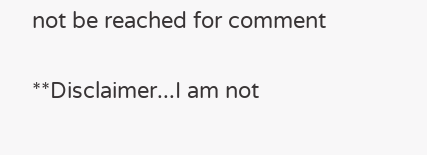not be reached for comment

**Disclaimer...I am not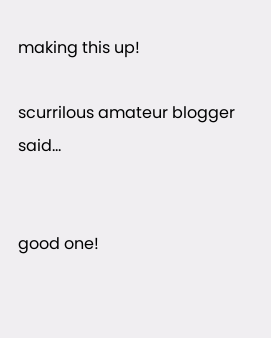making this up!

scurrilous amateur blogger said...


good one!